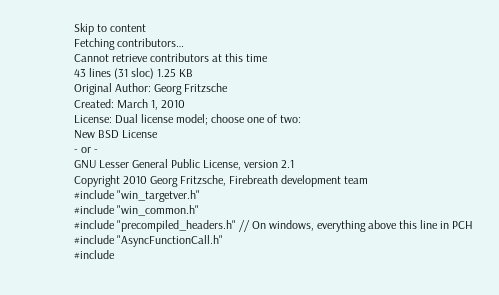Skip to content
Fetching contributors…
Cannot retrieve contributors at this time
43 lines (31 sloc) 1.25 KB
Original Author: Georg Fritzsche
Created: March 1, 2010
License: Dual license model; choose one of two:
New BSD License
- or -
GNU Lesser General Public License, version 2.1
Copyright 2010 Georg Fritzsche, Firebreath development team
#include "win_targetver.h"
#include "win_common.h"
#include "precompiled_headers.h" // On windows, everything above this line in PCH
#include "AsyncFunctionCall.h"
#include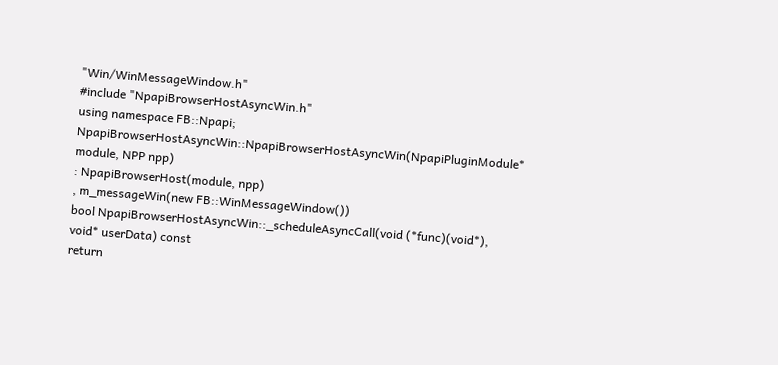"Win/WinMessageWindow.h"
#include "NpapiBrowserHostAsyncWin.h"
using namespace FB::Npapi;
NpapiBrowserHostAsyncWin::NpapiBrowserHostAsyncWin(NpapiPluginModule* module, NPP npp)
: NpapiBrowserHost(module, npp)
, m_messageWin(new FB::WinMessageWindow())
bool NpapiBrowserHostAsyncWin::_scheduleAsyncCall(void (*func)(void*), void* userData) const
return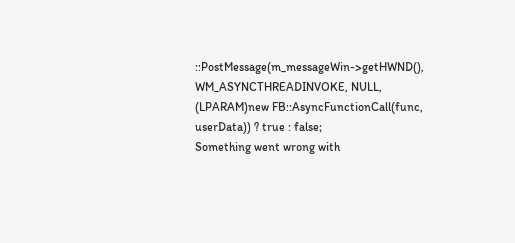::PostMessage(m_messageWin->getHWND(), WM_ASYNCTHREADINVOKE, NULL,
(LPARAM)new FB::AsyncFunctionCall(func, userData)) ? true : false;
Something went wrong with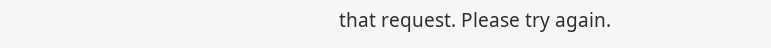that request. Please try again.